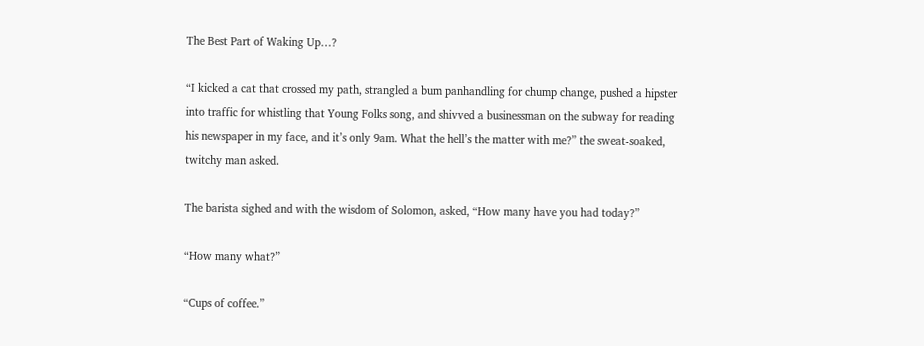The Best Part of Waking Up…?

“I kicked a cat that crossed my path, strangled a bum panhandling for chump change, pushed a hipster into traffic for whistling that Young Folks song, and shivved a businessman on the subway for reading his newspaper in my face, and it’s only 9am. What the hell’s the matter with me?” the sweat-soaked, twitchy man asked.

The barista sighed and with the wisdom of Solomon, asked, “How many have you had today?”

“How many what?”

“Cups of coffee.”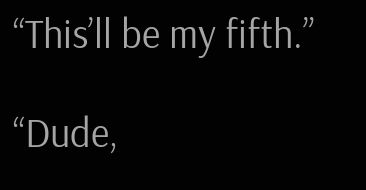“This’ll be my fifth.”

“Dude,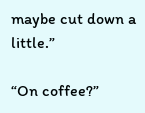maybe cut down a little.”

“On coffee?”